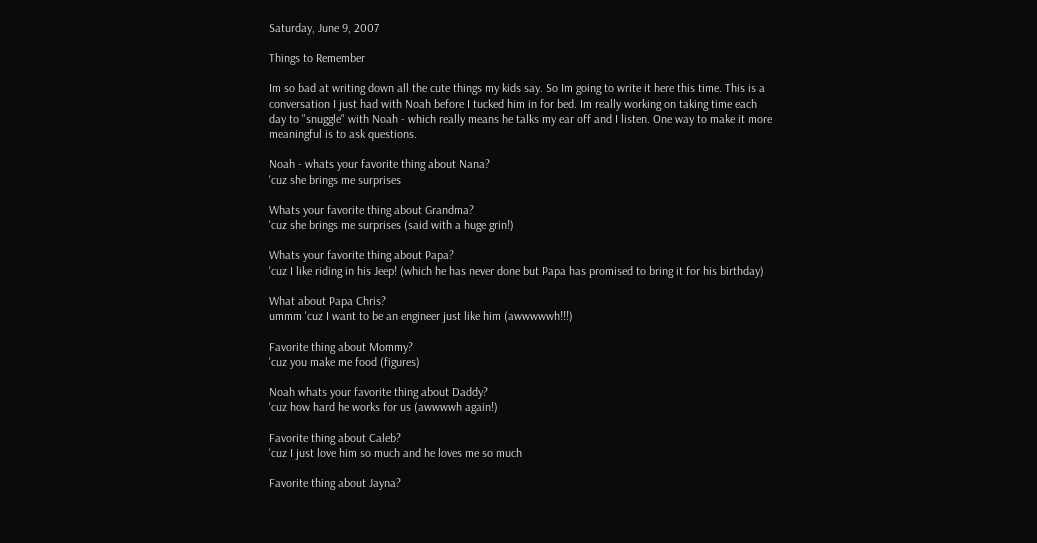Saturday, June 9, 2007

Things to Remember

Im so bad at writing down all the cute things my kids say. So Im going to write it here this time. This is a conversation I just had with Noah before I tucked him in for bed. Im really working on taking time each day to "snuggle" with Noah - which really means he talks my ear off and I listen. One way to make it more meaningful is to ask questions.

Noah - whats your favorite thing about Nana?
'cuz she brings me surprises

Whats your favorite thing about Grandma?
'cuz she brings me surprises (said with a huge grin!)

Whats your favorite thing about Papa?
'cuz I like riding in his Jeep! (which he has never done but Papa has promised to bring it for his birthday)

What about Papa Chris?
ummm 'cuz I want to be an engineer just like him (awwwwwh!!!)

Favorite thing about Mommy?
'cuz you make me food (figures)

Noah whats your favorite thing about Daddy?
'cuz how hard he works for us (awwwwh again!)

Favorite thing about Caleb?
'cuz I just love him so much and he loves me so much

Favorite thing about Jayna?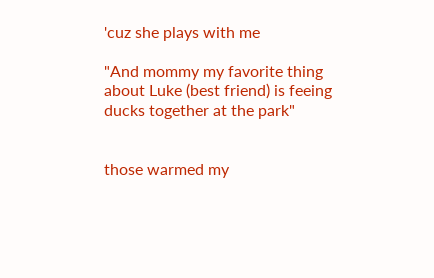'cuz she plays with me

"And mommy my favorite thing about Luke (best friend) is feeing ducks together at the park"


those warmed my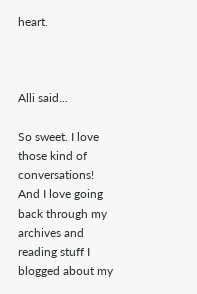heart.



Alli said...

So sweet. I love those kind of conversations! And I love going back through my archives and reading stuff I blogged about my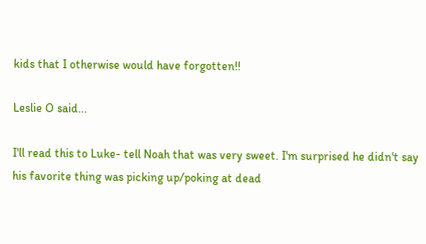kids that I otherwise would have forgotten!!

Leslie O said...

I'll read this to Luke- tell Noah that was very sweet. I'm surprised he didn't say his favorite thing was picking up/poking at dead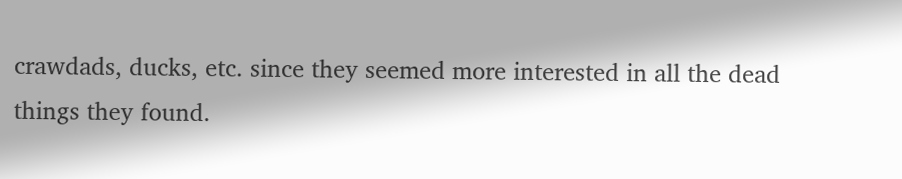crawdads, ducks, etc. since they seemed more interested in all the dead things they found.